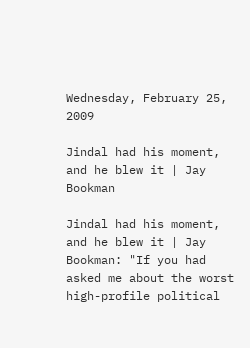Wednesday, February 25, 2009

Jindal had his moment, and he blew it | Jay Bookman

Jindal had his moment, and he blew it | Jay Bookman: "If you had asked me about the worst high-profile political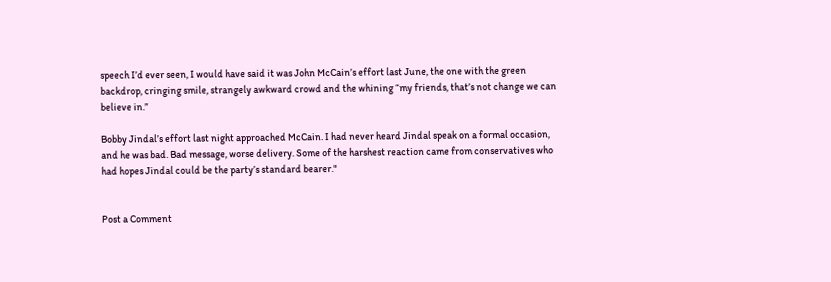speech I’d ever seen, I would have said it was John McCain’s effort last June, the one with the green backdrop, cringing smile, strangely awkward crowd and the whining “my friends, that’s not change we can believe in.”

Bobby Jindal’s effort last night approached McCain. I had never heard Jindal speak on a formal occasion, and he was bad. Bad message, worse delivery. Some of the harshest reaction came from conservatives who had hopes Jindal could be the party’s standard bearer."


Post a Comment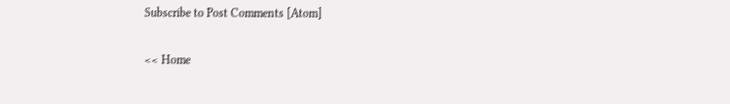Subscribe to Post Comments [Atom]

<< Home